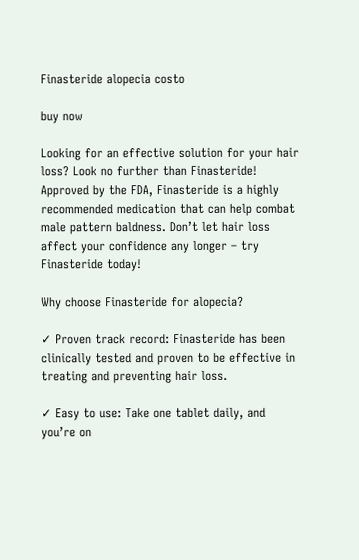Finasteride alopecia costo

buy now

Looking for an effective solution for your hair loss? Look no further than Finasteride! Approved by the FDA, Finasteride is a highly recommended medication that can help combat male pattern baldness. Don’t let hair loss affect your confidence any longer – try Finasteride today!

Why choose Finasteride for alopecia?

✓ Proven track record: Finasteride has been clinically tested and proven to be effective in treating and preventing hair loss.

✓ Easy to use: Take one tablet daily, and you’re on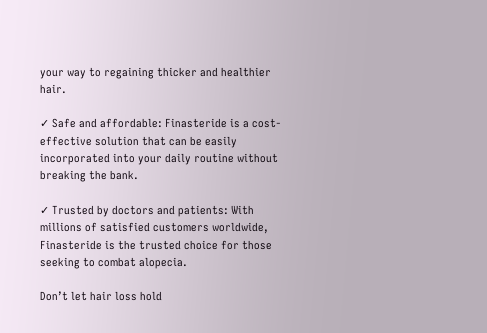your way to regaining thicker and healthier hair.

✓ Safe and affordable: Finasteride is a cost-effective solution that can be easily incorporated into your daily routine without breaking the bank.

✓ Trusted by doctors and patients: With millions of satisfied customers worldwide, Finasteride is the trusted choice for those seeking to combat alopecia.

Don’t let hair loss hold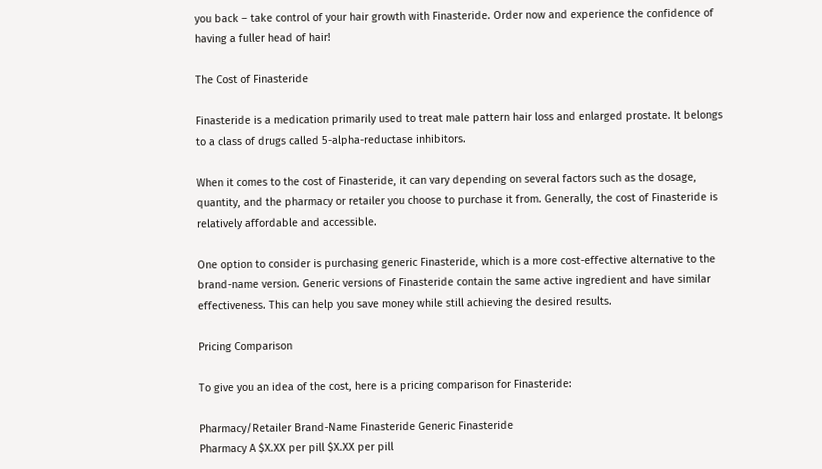you back – take control of your hair growth with Finasteride. Order now and experience the confidence of having a fuller head of hair!

The Cost of Finasteride

Finasteride is a medication primarily used to treat male pattern hair loss and enlarged prostate. It belongs to a class of drugs called 5-alpha-reductase inhibitors.

When it comes to the cost of Finasteride, it can vary depending on several factors such as the dosage, quantity, and the pharmacy or retailer you choose to purchase it from. Generally, the cost of Finasteride is relatively affordable and accessible.

One option to consider is purchasing generic Finasteride, which is a more cost-effective alternative to the brand-name version. Generic versions of Finasteride contain the same active ingredient and have similar effectiveness. This can help you save money while still achieving the desired results.

Pricing Comparison

To give you an idea of the cost, here is a pricing comparison for Finasteride:

Pharmacy/Retailer Brand-Name Finasteride Generic Finasteride
Pharmacy A $X.XX per pill $X.XX per pill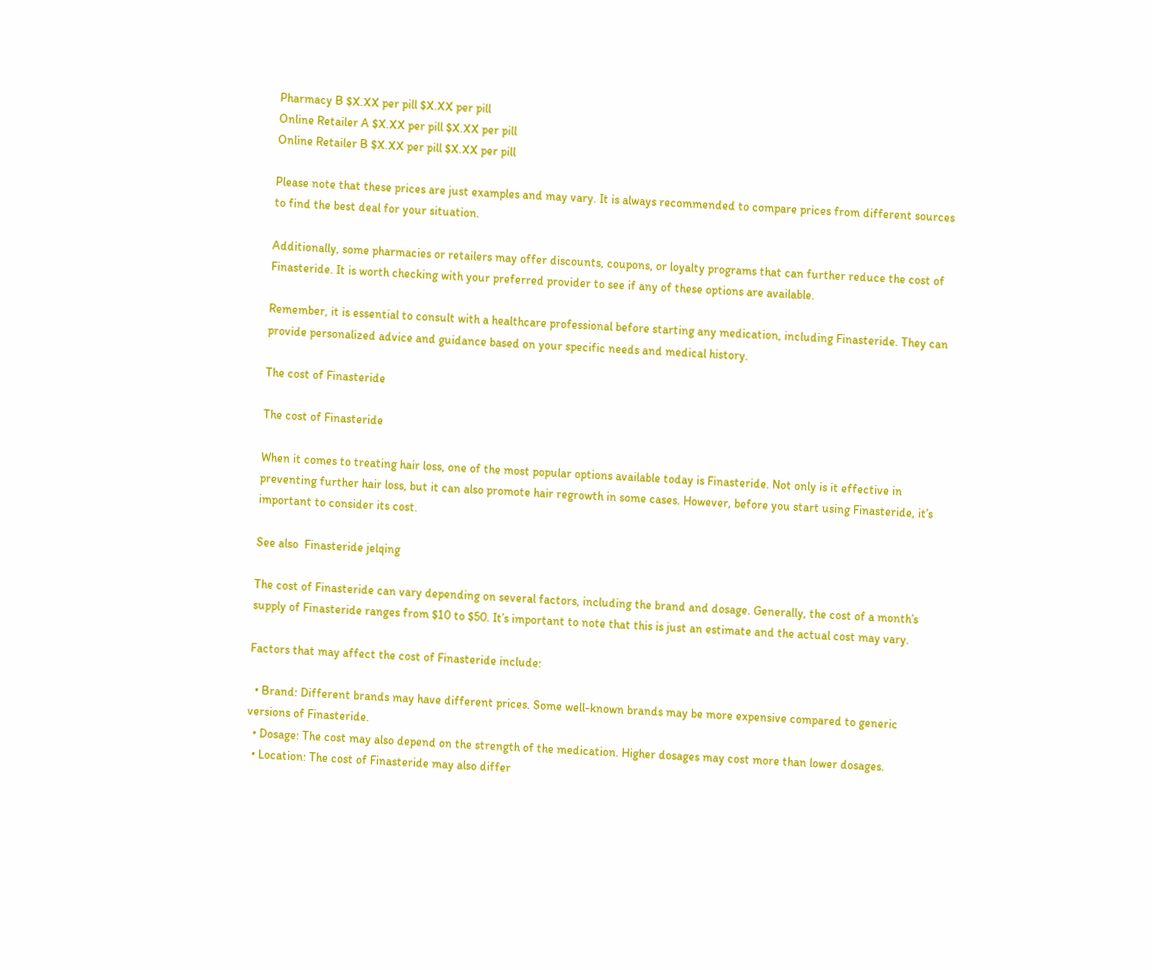Pharmacy B $X.XX per pill $X.XX per pill
Online Retailer A $X.XX per pill $X.XX per pill
Online Retailer B $X.XX per pill $X.XX per pill

Please note that these prices are just examples and may vary. It is always recommended to compare prices from different sources to find the best deal for your situation.

Additionally, some pharmacies or retailers may offer discounts, coupons, or loyalty programs that can further reduce the cost of Finasteride. It is worth checking with your preferred provider to see if any of these options are available.

Remember, it is essential to consult with a healthcare professional before starting any medication, including Finasteride. They can provide personalized advice and guidance based on your specific needs and medical history.

The cost of Finasteride

The cost of Finasteride

When it comes to treating hair loss, one of the most popular options available today is Finasteride. Not only is it effective in preventing further hair loss, but it can also promote hair regrowth in some cases. However, before you start using Finasteride, it’s important to consider its cost.

See also  Finasteride jelqing

The cost of Finasteride can vary depending on several factors, including the brand and dosage. Generally, the cost of a month’s supply of Finasteride ranges from $10 to $50. It’s important to note that this is just an estimate and the actual cost may vary.

Factors that may affect the cost of Finasteride include:

  • Brand: Different brands may have different prices. Some well-known brands may be more expensive compared to generic versions of Finasteride.
  • Dosage: The cost may also depend on the strength of the medication. Higher dosages may cost more than lower dosages.
  • Location: The cost of Finasteride may also differ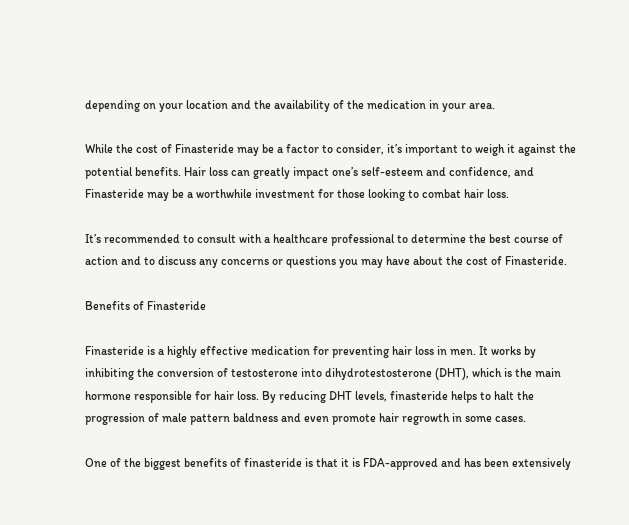depending on your location and the availability of the medication in your area.

While the cost of Finasteride may be a factor to consider, it’s important to weigh it against the potential benefits. Hair loss can greatly impact one’s self-esteem and confidence, and Finasteride may be a worthwhile investment for those looking to combat hair loss.

It’s recommended to consult with a healthcare professional to determine the best course of action and to discuss any concerns or questions you may have about the cost of Finasteride.

Benefits of Finasteride

Finasteride is a highly effective medication for preventing hair loss in men. It works by inhibiting the conversion of testosterone into dihydrotestosterone (DHT), which is the main hormone responsible for hair loss. By reducing DHT levels, finasteride helps to halt the progression of male pattern baldness and even promote hair regrowth in some cases.

One of the biggest benefits of finasteride is that it is FDA-approved and has been extensively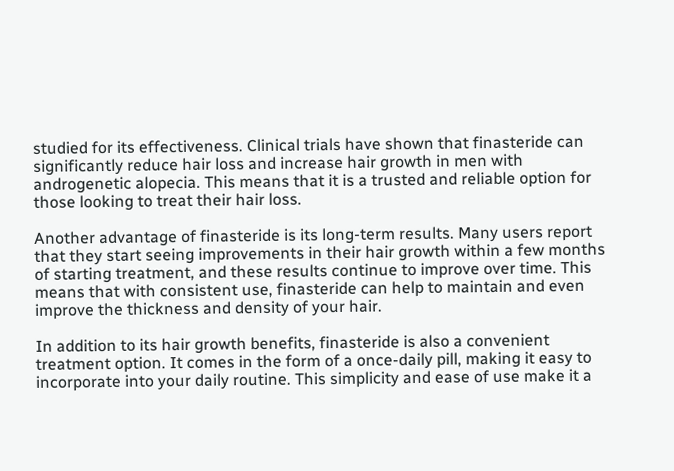studied for its effectiveness. Clinical trials have shown that finasteride can significantly reduce hair loss and increase hair growth in men with androgenetic alopecia. This means that it is a trusted and reliable option for those looking to treat their hair loss.

Another advantage of finasteride is its long-term results. Many users report that they start seeing improvements in their hair growth within a few months of starting treatment, and these results continue to improve over time. This means that with consistent use, finasteride can help to maintain and even improve the thickness and density of your hair.

In addition to its hair growth benefits, finasteride is also a convenient treatment option. It comes in the form of a once-daily pill, making it easy to incorporate into your daily routine. This simplicity and ease of use make it a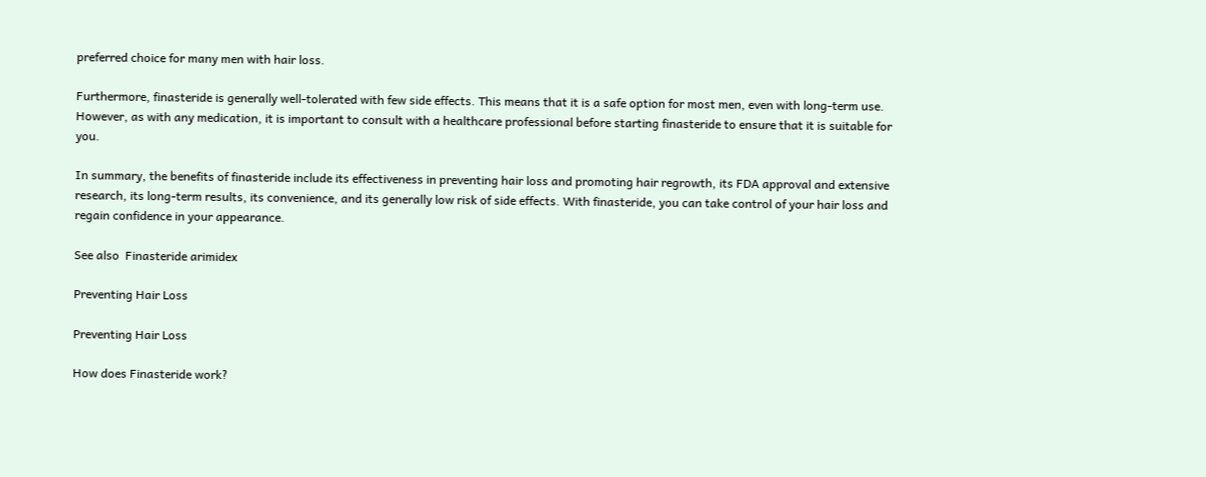preferred choice for many men with hair loss.

Furthermore, finasteride is generally well-tolerated with few side effects. This means that it is a safe option for most men, even with long-term use. However, as with any medication, it is important to consult with a healthcare professional before starting finasteride to ensure that it is suitable for you.

In summary, the benefits of finasteride include its effectiveness in preventing hair loss and promoting hair regrowth, its FDA approval and extensive research, its long-term results, its convenience, and its generally low risk of side effects. With finasteride, you can take control of your hair loss and regain confidence in your appearance.

See also  Finasteride arimidex

Preventing Hair Loss

Preventing Hair Loss

How does Finasteride work?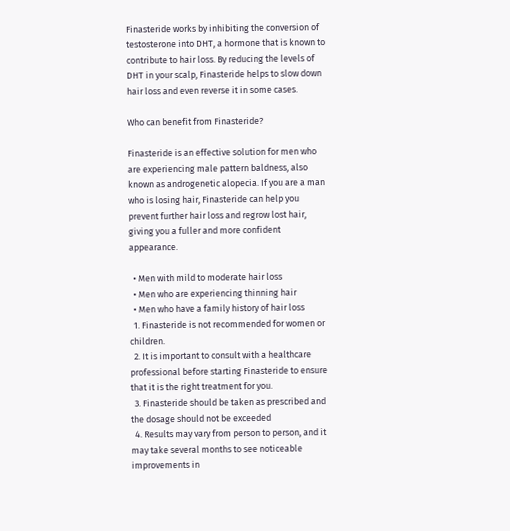Finasteride works by inhibiting the conversion of testosterone into DHT, a hormone that is known to contribute to hair loss. By reducing the levels of DHT in your scalp, Finasteride helps to slow down hair loss and even reverse it in some cases.

Who can benefit from Finasteride?

Finasteride is an effective solution for men who are experiencing male pattern baldness, also known as androgenetic alopecia. If you are a man who is losing hair, Finasteride can help you prevent further hair loss and regrow lost hair, giving you a fuller and more confident appearance.

  • Men with mild to moderate hair loss
  • Men who are experiencing thinning hair
  • Men who have a family history of hair loss
  1. Finasteride is not recommended for women or children.
  2. It is important to consult with a healthcare professional before starting Finasteride to ensure that it is the right treatment for you.
  3. Finasteride should be taken as prescribed and the dosage should not be exceeded
  4. Results may vary from person to person, and it may take several months to see noticeable improvements in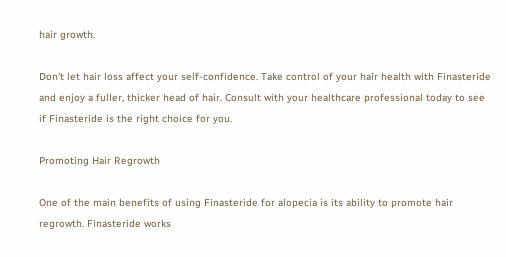hair growth.

Don’t let hair loss affect your self-confidence. Take control of your hair health with Finasteride and enjoy a fuller, thicker head of hair. Consult with your healthcare professional today to see if Finasteride is the right choice for you.

Promoting Hair Regrowth

One of the main benefits of using Finasteride for alopecia is its ability to promote hair regrowth. Finasteride works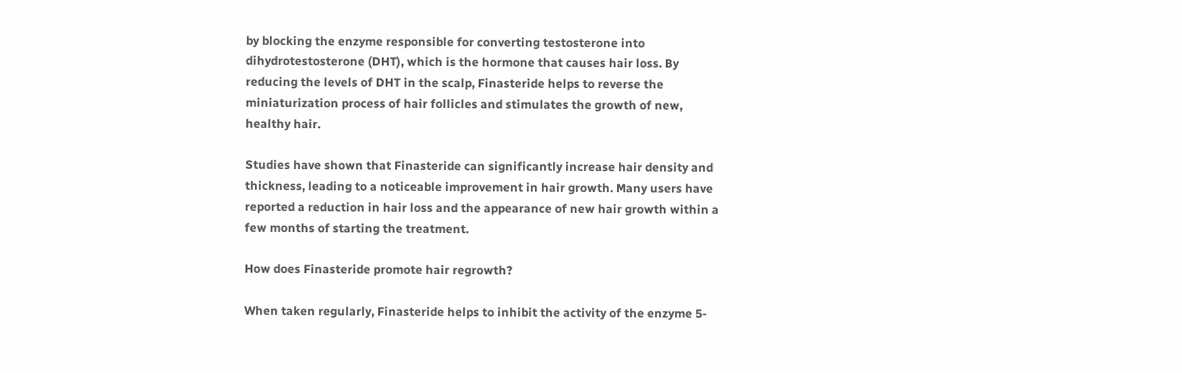by blocking the enzyme responsible for converting testosterone into dihydrotestosterone (DHT), which is the hormone that causes hair loss. By reducing the levels of DHT in the scalp, Finasteride helps to reverse the miniaturization process of hair follicles and stimulates the growth of new, healthy hair.

Studies have shown that Finasteride can significantly increase hair density and thickness, leading to a noticeable improvement in hair growth. Many users have reported a reduction in hair loss and the appearance of new hair growth within a few months of starting the treatment.

How does Finasteride promote hair regrowth?

When taken regularly, Finasteride helps to inhibit the activity of the enzyme 5-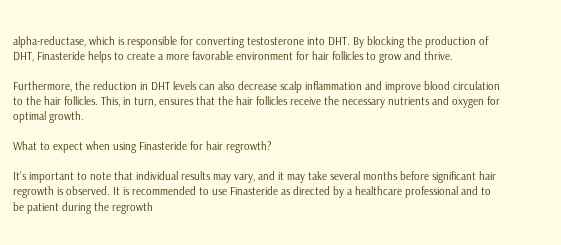alpha-reductase, which is responsible for converting testosterone into DHT. By blocking the production of DHT, Finasteride helps to create a more favorable environment for hair follicles to grow and thrive.

Furthermore, the reduction in DHT levels can also decrease scalp inflammation and improve blood circulation to the hair follicles. This, in turn, ensures that the hair follicles receive the necessary nutrients and oxygen for optimal growth.

What to expect when using Finasteride for hair regrowth?

It’s important to note that individual results may vary, and it may take several months before significant hair regrowth is observed. It is recommended to use Finasteride as directed by a healthcare professional and to be patient during the regrowth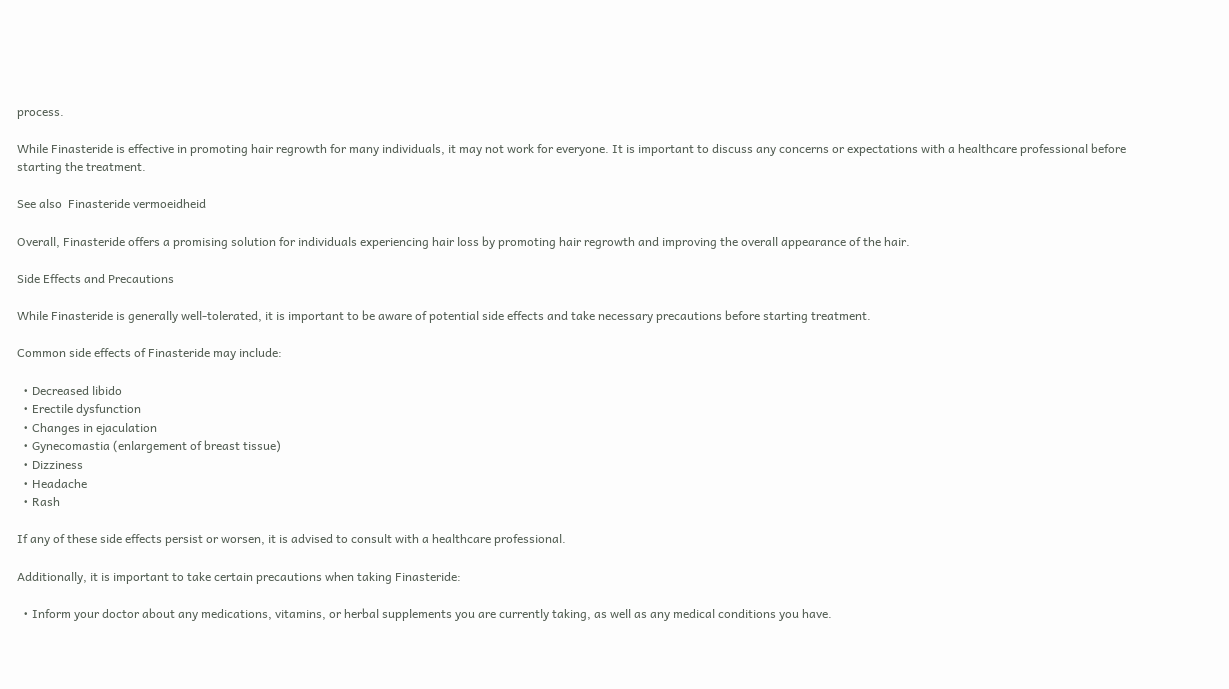process.

While Finasteride is effective in promoting hair regrowth for many individuals, it may not work for everyone. It is important to discuss any concerns or expectations with a healthcare professional before starting the treatment.

See also  Finasteride vermoeidheid

Overall, Finasteride offers a promising solution for individuals experiencing hair loss by promoting hair regrowth and improving the overall appearance of the hair.

Side Effects and Precautions

While Finasteride is generally well-tolerated, it is important to be aware of potential side effects and take necessary precautions before starting treatment.

Common side effects of Finasteride may include:

  • Decreased libido
  • Erectile dysfunction
  • Changes in ejaculation
  • Gynecomastia (enlargement of breast tissue)
  • Dizziness
  • Headache
  • Rash

If any of these side effects persist or worsen, it is advised to consult with a healthcare professional.

Additionally, it is important to take certain precautions when taking Finasteride:

  • Inform your doctor about any medications, vitamins, or herbal supplements you are currently taking, as well as any medical conditions you have.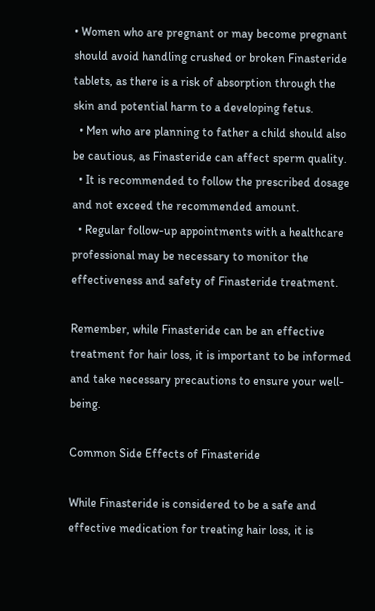• Women who are pregnant or may become pregnant should avoid handling crushed or broken Finasteride tablets, as there is a risk of absorption through the skin and potential harm to a developing fetus.
  • Men who are planning to father a child should also be cautious, as Finasteride can affect sperm quality.
  • It is recommended to follow the prescribed dosage and not exceed the recommended amount.
  • Regular follow-up appointments with a healthcare professional may be necessary to monitor the effectiveness and safety of Finasteride treatment.

Remember, while Finasteride can be an effective treatment for hair loss, it is important to be informed and take necessary precautions to ensure your well-being.

Common Side Effects of Finasteride

While Finasteride is considered to be a safe and effective medication for treating hair loss, it is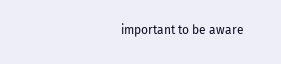important to be aware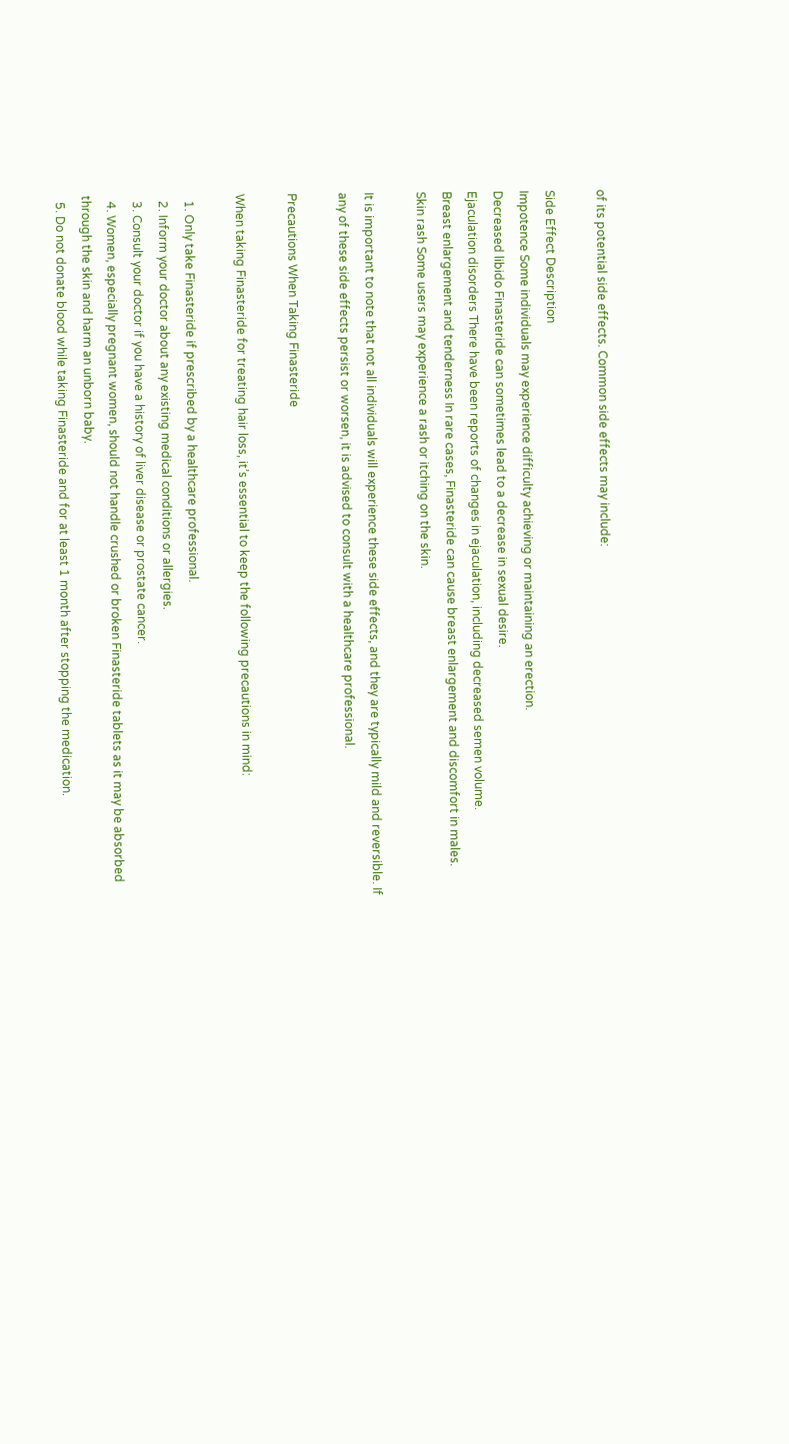of its potential side effects. Common side effects may include:

Side Effect Description
Impotence Some individuals may experience difficulty achieving or maintaining an erection.
Decreased libido Finasteride can sometimes lead to a decrease in sexual desire.
Ejaculation disorders There have been reports of changes in ejaculation, including decreased semen volume.
Breast enlargement and tenderness In rare cases, Finasteride can cause breast enlargement and discomfort in males.
Skin rash Some users may experience a rash or itching on the skin.

It is important to note that not all individuals will experience these side effects, and they are typically mild and reversible. If any of these side effects persist or worsen, it is advised to consult with a healthcare professional.

Precautions When Taking Finasteride

When taking Finasteride for treating hair loss, it’s essential to keep the following precautions in mind:

  1. Only take Finasteride if prescribed by a healthcare professional.
  2. Inform your doctor about any existing medical conditions or allergies.
  3. Consult your doctor if you have a history of liver disease or prostate cancer.
  4. Women, especially pregnant women, should not handle crushed or broken Finasteride tablets as it may be absorbed through the skin and harm an unborn baby.
  5. Do not donate blood while taking Finasteride and for at least 1 month after stopping the medication.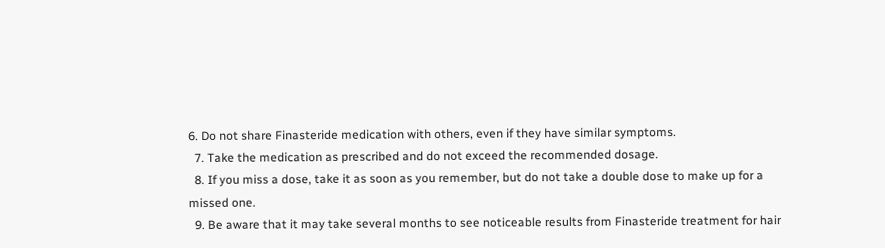6. Do not share Finasteride medication with others, even if they have similar symptoms.
  7. Take the medication as prescribed and do not exceed the recommended dosage.
  8. If you miss a dose, take it as soon as you remember, but do not take a double dose to make up for a missed one.
  9. Be aware that it may take several months to see noticeable results from Finasteride treatment for hair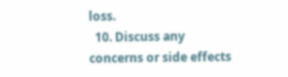loss.
  10. Discuss any concerns or side effects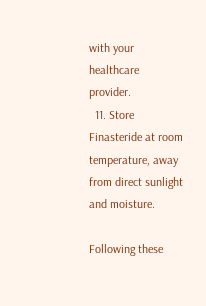with your healthcare provider.
  11. Store Finasteride at room temperature, away from direct sunlight and moisture.

Following these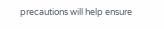precautions will help ensure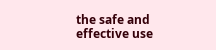the safe and effective use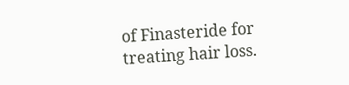of Finasteride for treating hair loss.